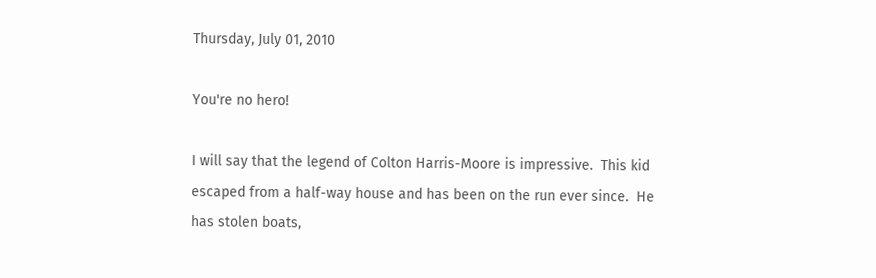Thursday, July 01, 2010

You're no hero!

I will say that the legend of Colton Harris-Moore is impressive.  This kid escaped from a half-way house and has been on the run ever since.  He has stolen boats,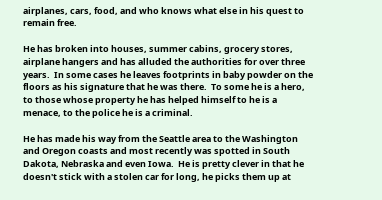airplanes, cars, food, and who knows what else in his quest to remain free.

He has broken into houses, summer cabins, grocery stores, airplane hangers and has alluded the authorities for over three years.  In some cases he leaves footprints in baby powder on the floors as his signature that he was there.  To some he is a hero, to those whose property he has helped himself to he is a menace, to the police he is a criminal.

He has made his way from the Seattle area to the Washington and Oregon coasts and most recently was spotted in South Dakota, Nebraska and even Iowa.  He is pretty clever in that he doesn't stick with a stolen car for long, he picks them up at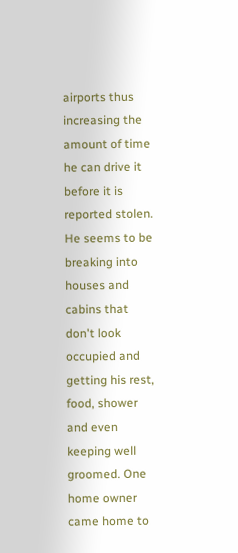airports thus increasing the amount of time he can drive it before it is reported stolen.  He seems to be breaking into houses and cabins that don't look occupied and getting his rest, food, shower and even keeping well groomed. One home owner came home to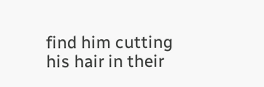find him cutting his hair in their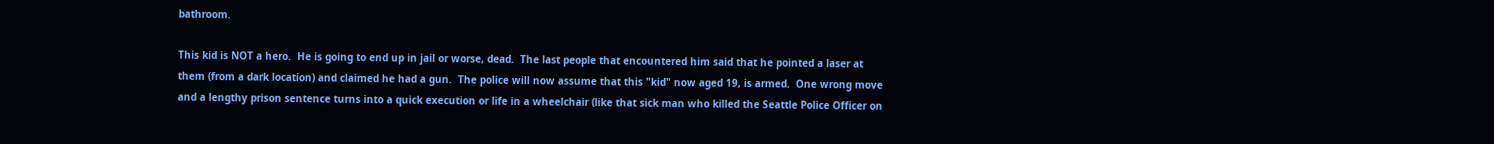bathroom.

This kid is NOT a hero.  He is going to end up in jail or worse, dead.  The last people that encountered him said that he pointed a laser at them (from a dark location) and claimed he had a gun.  The police will now assume that this "kid" now aged 19, is armed.  One wrong move and a lengthy prison sentence turns into a quick execution or life in a wheelchair (like that sick man who killed the Seattle Police Officer on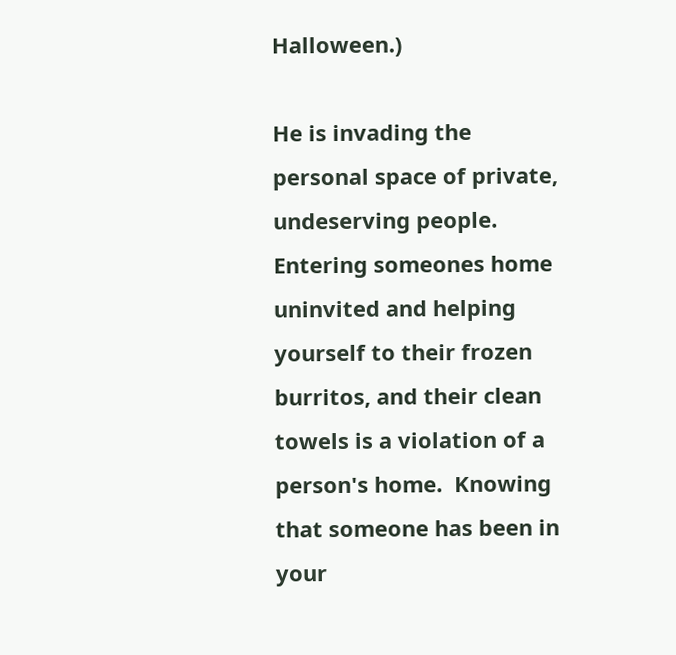Halloween.)

He is invading the personal space of private, undeserving people.  Entering someones home uninvited and helping yourself to their frozen burritos, and their clean towels is a violation of a person's home.  Knowing that someone has been in your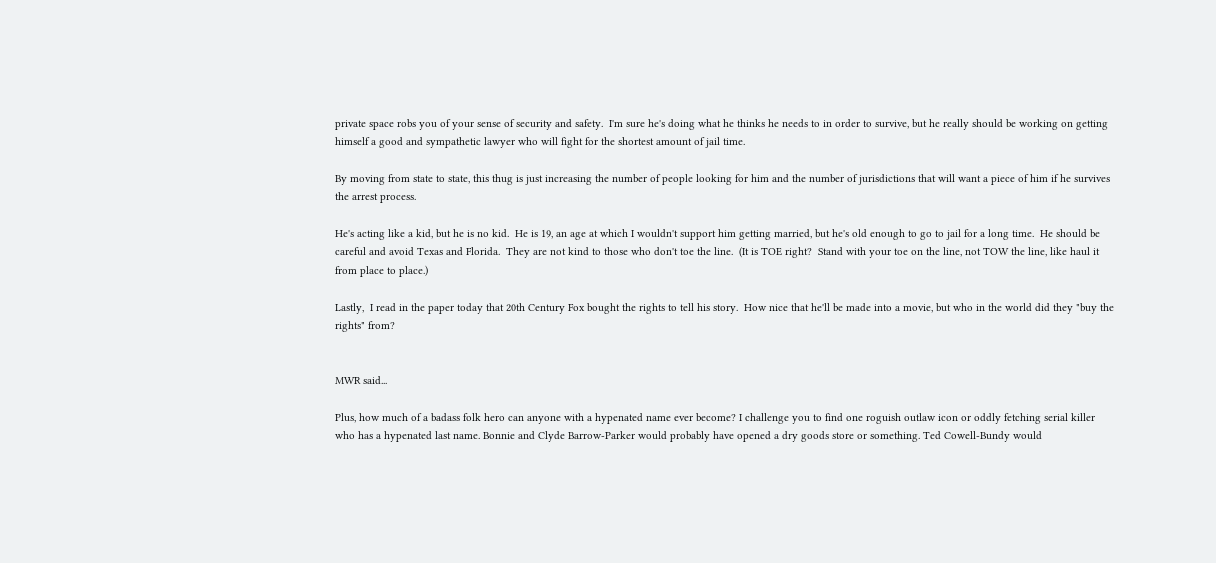private space robs you of your sense of security and safety.  I'm sure he's doing what he thinks he needs to in order to survive, but he really should be working on getting himself a good and sympathetic lawyer who will fight for the shortest amount of jail time.

By moving from state to state, this thug is just increasing the number of people looking for him and the number of jurisdictions that will want a piece of him if he survives the arrest process.

He's acting like a kid, but he is no kid.  He is 19, an age at which I wouldn't support him getting married, but he's old enough to go to jail for a long time.  He should be careful and avoid Texas and Florida.  They are not kind to those who don't toe the line.  (It is TOE right?  Stand with your toe on the line, not TOW the line, like haul it from place to place.)

Lastly,  I read in the paper today that 20th Century Fox bought the rights to tell his story.  How nice that he'll be made into a movie, but who in the world did they "buy the rights" from?


MWR said...

Plus, how much of a badass folk hero can anyone with a hypenated name ever become? I challenge you to find one roguish outlaw icon or oddly fetching serial killer who has a hypenated last name. Bonnie and Clyde Barrow-Parker would probably have opened a dry goods store or something. Ted Cowell-Bundy would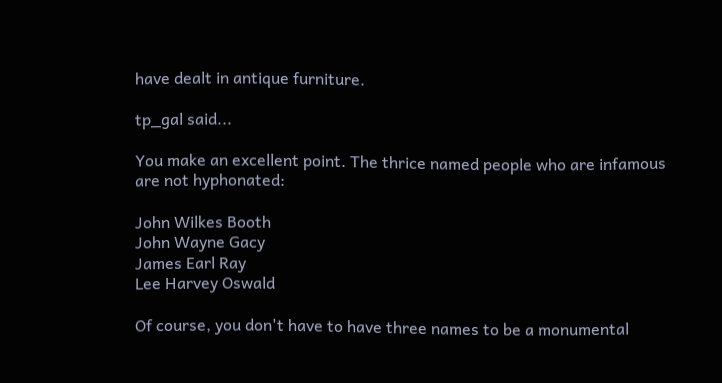have dealt in antique furniture.

tp_gal said...

You make an excellent point. The thrice named people who are infamous are not hyphonated:

John Wilkes Booth
John Wayne Gacy
James Earl Ray
Lee Harvey Oswald

Of course, you don't have to have three names to be a monumental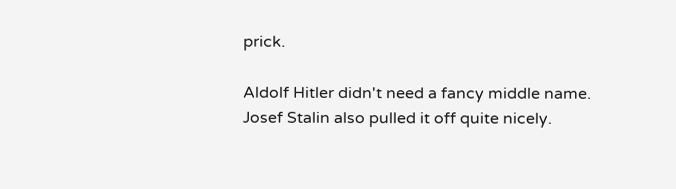prick.

Aldolf Hitler didn't need a fancy middle name.
Josef Stalin also pulled it off quite nicely.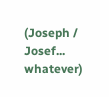(Joseph / Josef... whatever)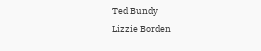Ted Bundy
Lizzie Borden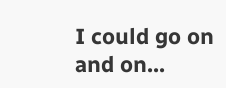I could go on and on...